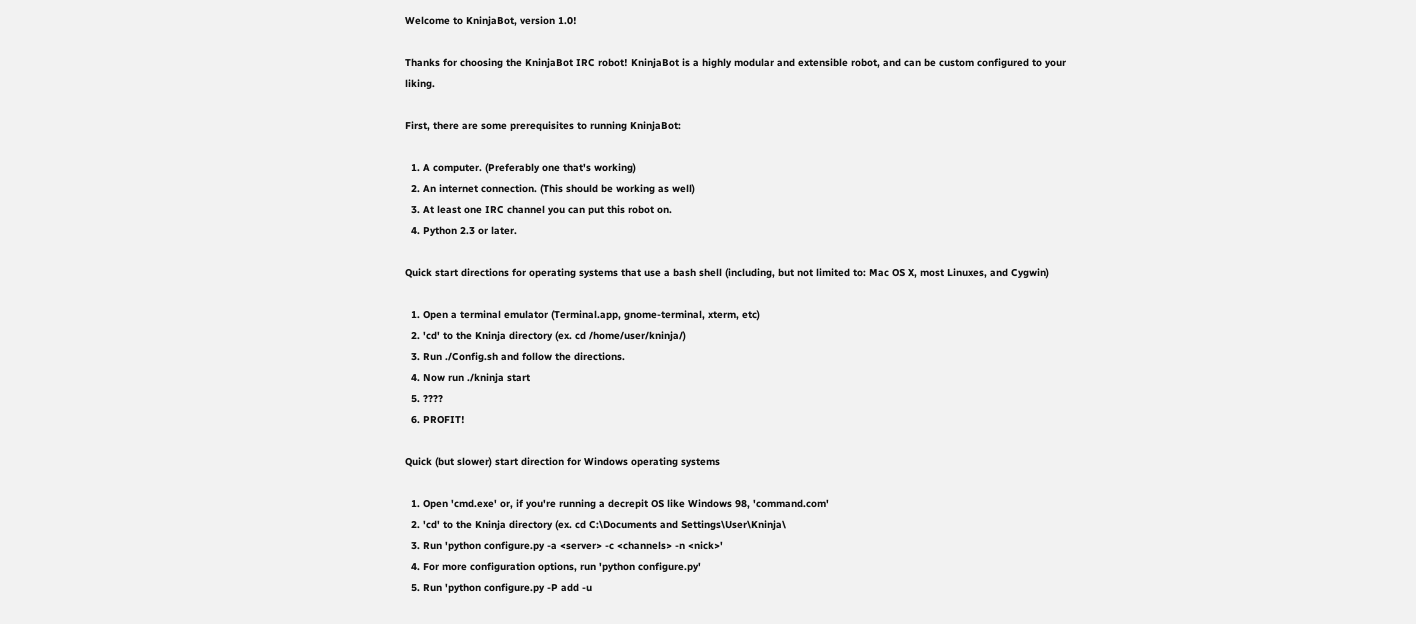Welcome to KninjaBot, version 1.0!

Thanks for choosing the KninjaBot IRC robot! KninjaBot is a highly modular and extensible robot, and can be custom configured to your liking.

First, there are some prerequisites to running KninjaBot:

  1. A computer. (Preferably one that's working)
  2. An internet connection. (This should be working as well)
  3. At least one IRC channel you can put this robot on.
  4. Python 2.3 or later.

Quick start directions for operating systems that use a bash shell (including, but not limited to: Mac OS X, most Linuxes, and Cygwin)

  1. Open a terminal emulator (Terminal.app, gnome-terminal, xterm, etc)
  2. 'cd' to the Kninja directory (ex. cd /home/user/kninja/)
  3. Run ./Config.sh and follow the directions.
  4. Now run ./kninja start
  5. ????
  6. PROFIT!

Quick (but slower) start direction for Windows operating systems

  1. Open 'cmd.exe' or, if you're running a decrepit OS like Windows 98, 'command.com'
  2. 'cd' to the Kninja directory (ex. cd C:\Documents and Settings\User\Kninja\
  3. Run 'python configure.py -a <server> -c <channels> -n <nick>'
  4. For more configuration options, run 'python configure.py'
  5. Run 'python configure.py -P add -u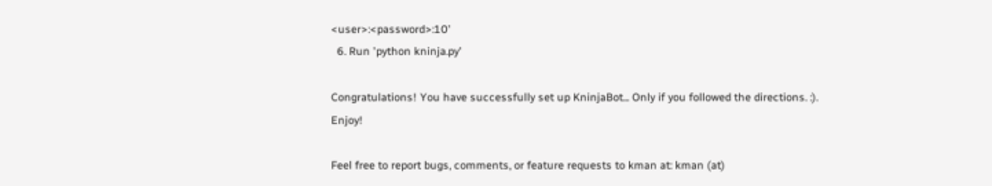<user>:<password>:10'
  6. Run 'python kninja.py'

Congratulations! You have successfully set up KninjaBot... Only if you followed the directions. :). Enjoy!

Feel free to report bugs, comments, or feature requests to kman at: kman (at)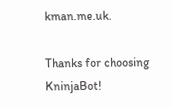kman.me.uk.

Thanks for choosing KninjaBot!